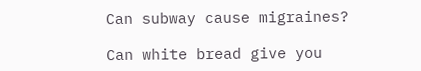Can subway cause migraines?

Can white bread give you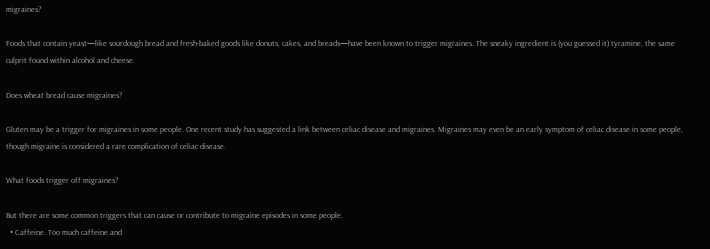migraines?

Foods that contain yeast—like sourdough bread and fresh-baked goods like donuts, cakes, and breads—have been known to trigger migraines. The sneaky ingredient is (you guessed it) tyramine, the same culprit found within alcohol and cheese.

Does wheat bread cause migraines?

Gluten may be a trigger for migraines in some people. One recent study has suggested a link between celiac disease and migraines. Migraines may even be an early symptom of celiac disease in some people, though migraine is considered a rare complication of celiac disease.

What foods trigger off migraines?

But there are some common triggers that can cause or contribute to migraine episodes in some people.
  • Caffeine. Too much caffeine and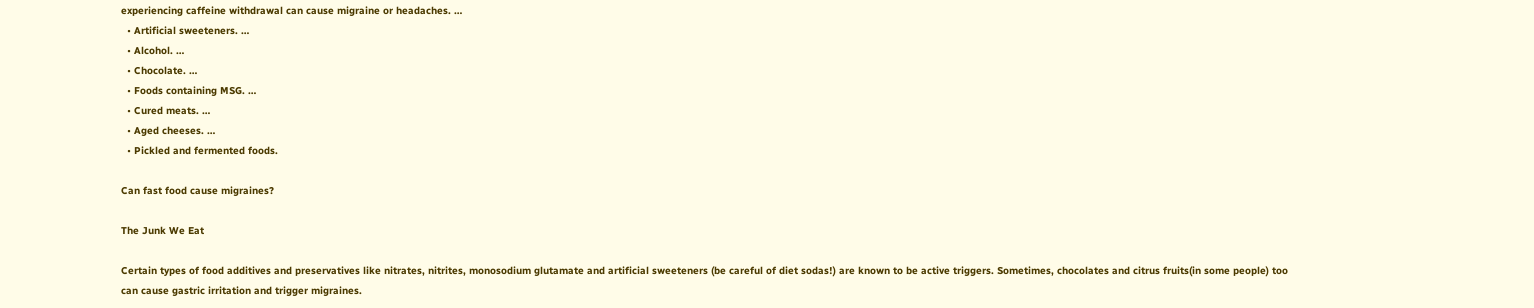experiencing caffeine withdrawal can cause migraine or headaches. …
  • Artificial sweeteners. …
  • Alcohol. …
  • Chocolate. …
  • Foods containing MSG. …
  • Cured meats. …
  • Aged cheeses. …
  • Pickled and fermented foods.

Can fast food cause migraines?

The Junk We Eat

Certain types of food additives and preservatives like nitrates, nitrites, monosodium glutamate and artificial sweeteners (be careful of diet sodas!) are known to be active triggers. Sometimes, chocolates and citrus fruits(in some people) too can cause gastric irritation and trigger migraines.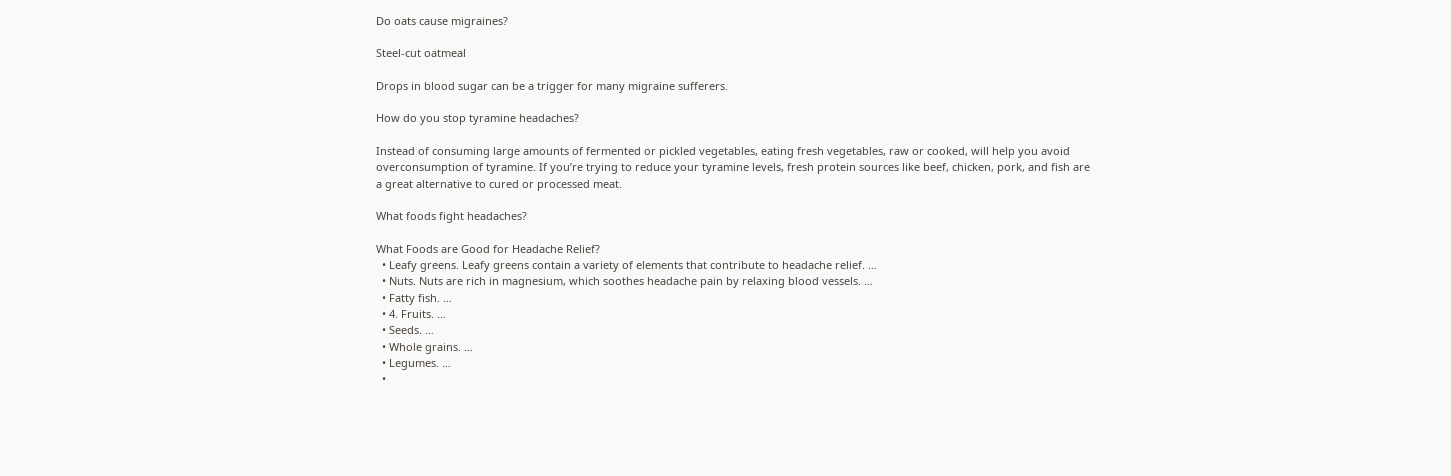Do oats cause migraines?

Steel-cut oatmeal

Drops in blood sugar can be a trigger for many migraine sufferers.

How do you stop tyramine headaches?

Instead of consuming large amounts of fermented or pickled vegetables, eating fresh vegetables, raw or cooked, will help you avoid overconsumption of tyramine. If you’re trying to reduce your tyramine levels, fresh protein sources like beef, chicken, pork, and fish are a great alternative to cured or processed meat.

What foods fight headaches?

What Foods are Good for Headache Relief?
  • Leafy greens. Leafy greens contain a variety of elements that contribute to headache relief. …
  • Nuts. Nuts are rich in magnesium, which soothes headache pain by relaxing blood vessels. …
  • Fatty fish. …
  • 4. Fruits. …
  • Seeds. …
  • Whole grains. …
  • Legumes. …
  •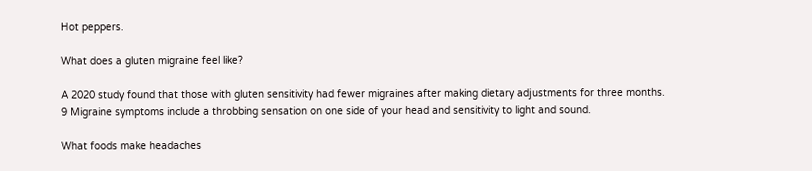Hot peppers.

What does a gluten migraine feel like?

A 2020 study found that those with gluten sensitivity had fewer migraines after making dietary adjustments for three months. 9 Migraine symptoms include a throbbing sensation on one side of your head and sensitivity to light and sound.

What foods make headaches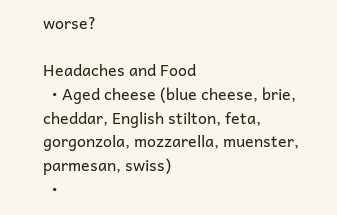worse?

Headaches and Food
  • Aged cheese (blue cheese, brie, cheddar, English stilton, feta, gorgonzola, mozzarella, muenster, parmesan, swiss)
  •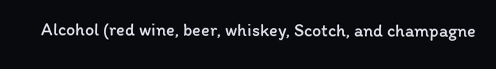Alcohol (red wine, beer, whiskey, Scotch, and champagne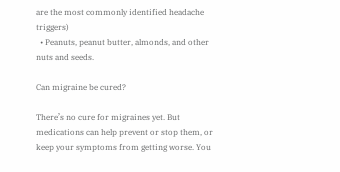are the most commonly identified headache triggers)
  • Peanuts, peanut butter, almonds, and other nuts and seeds.

Can migraine be cured?

There’s no cure for migraines yet. But medications can help prevent or stop them, or keep your symptoms from getting worse. You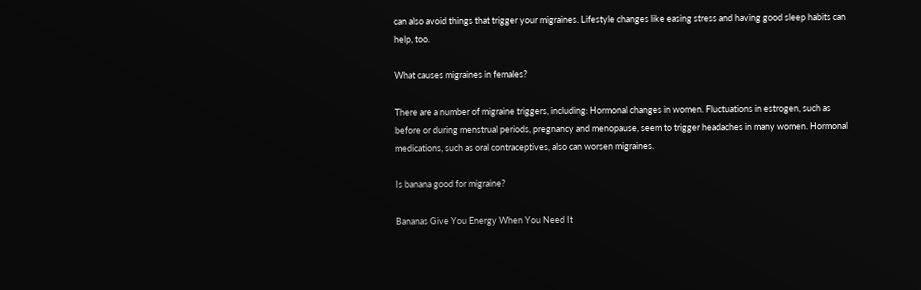can also avoid things that trigger your migraines. Lifestyle changes like easing stress and having good sleep habits can help, too.

What causes migraines in females?

There are a number of migraine triggers, including: Hormonal changes in women. Fluctuations in estrogen, such as before or during menstrual periods, pregnancy and menopause, seem to trigger headaches in many women. Hormonal medications, such as oral contraceptives, also can worsen migraines.

Is banana good for migraine?

Bananas Give You Energy When You Need It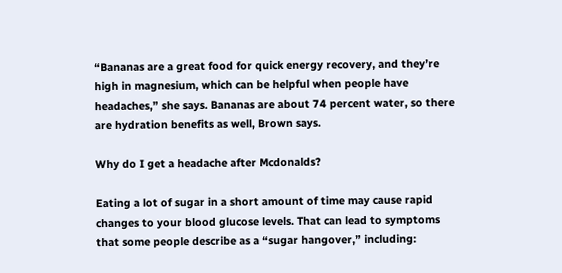“Bananas are a great food for quick energy recovery, and they’re high in magnesium, which can be helpful when people have headaches,” she says. Bananas are about 74 percent water, so there are hydration benefits as well, Brown says.

Why do I get a headache after Mcdonalds?

Eating a lot of sugar in a short amount of time may cause rapid changes to your blood glucose levels. That can lead to symptoms that some people describe as a “sugar hangover,” including: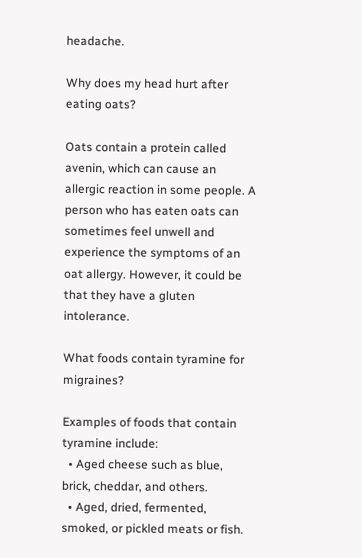headache.

Why does my head hurt after eating oats?

Oats contain a protein called avenin, which can cause an allergic reaction in some people. A person who has eaten oats can sometimes feel unwell and experience the symptoms of an oat allergy. However, it could be that they have a gluten intolerance.

What foods contain tyramine for migraines?

Examples of foods that contain tyramine include:
  • Aged cheese such as blue, brick, cheddar, and others.
  • Aged, dried, fermented, smoked, or pickled meats or fish.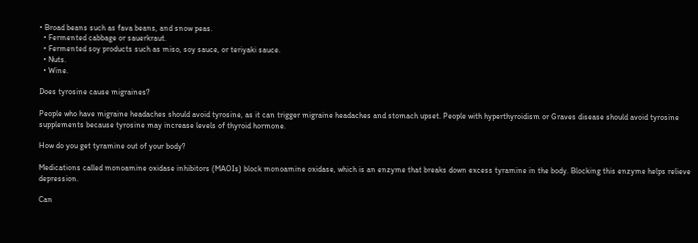• Broad beans such as fava beans, and snow peas.
  • Fermented cabbage or sauerkraut.
  • Fermented soy products such as miso, soy sauce, or teriyaki sauce.
  • Nuts.
  • Wine.

Does tyrosine cause migraines?

People who have migraine headaches should avoid tyrosine, as it can trigger migraine headaches and stomach upset. People with hyperthyroidism or Graves disease should avoid tyrosine supplements because tyrosine may increase levels of thyroid hormone.

How do you get tyramine out of your body?

Medications called monoamine oxidase inhibitors (MAOIs) block monoamine oxidase, which is an enzyme that breaks down excess tyramine in the body. Blocking this enzyme helps relieve depression.

Can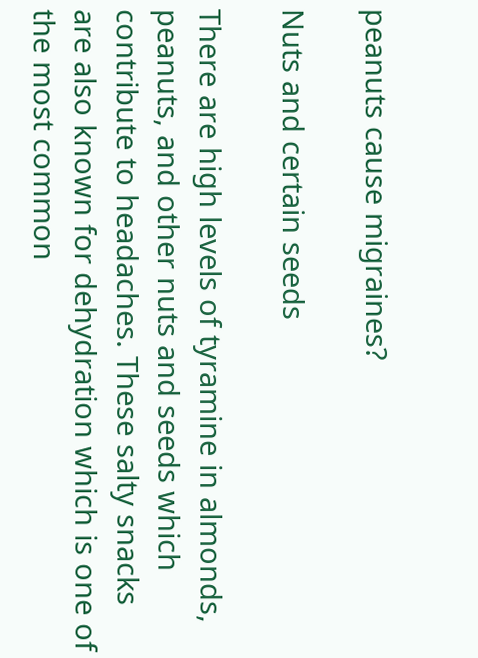peanuts cause migraines?

Nuts and certain seeds

There are high levels of tyramine in almonds, peanuts, and other nuts and seeds which contribute to headaches. These salty snacks are also known for dehydration which is one of the most common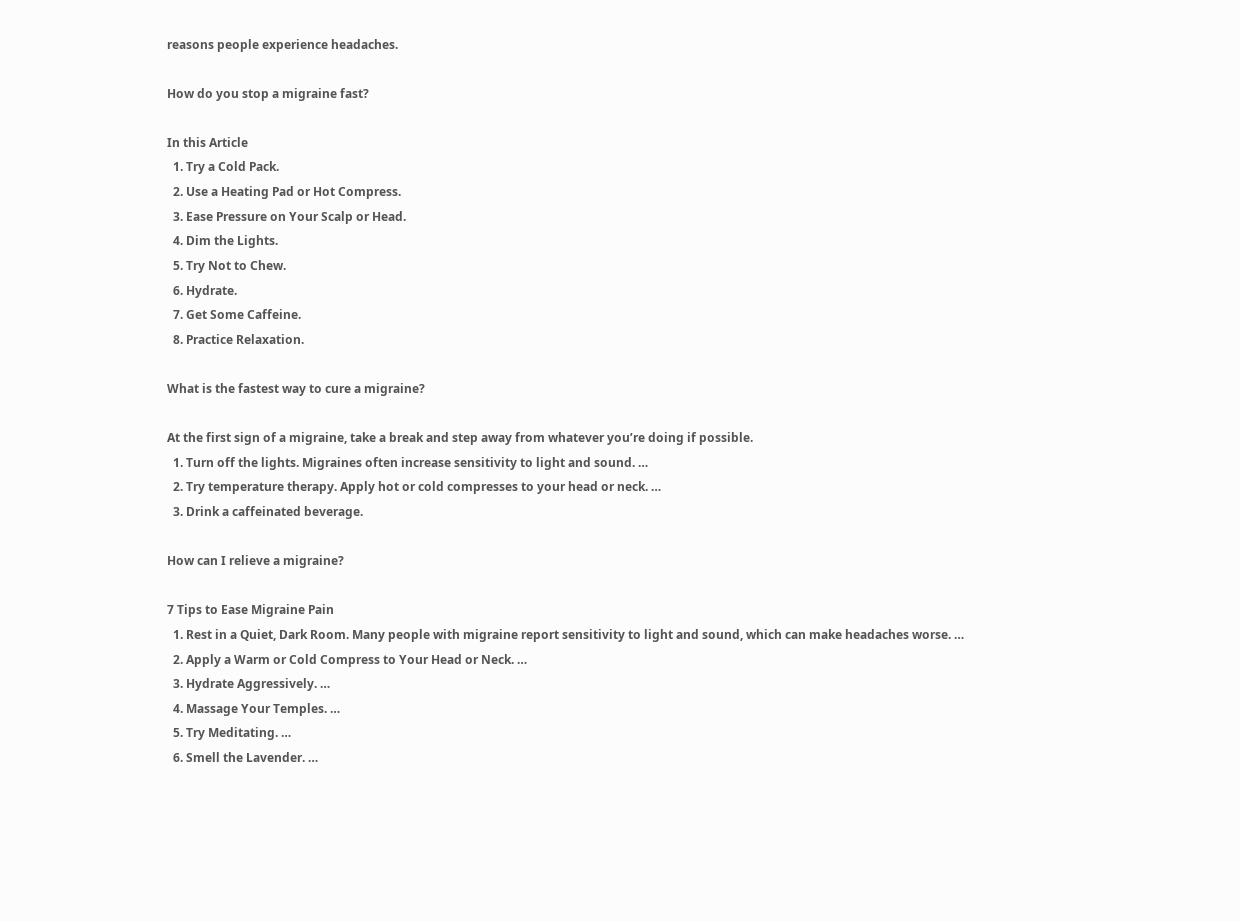reasons people experience headaches.

How do you stop a migraine fast?

In this Article
  1. Try a Cold Pack.
  2. Use a Heating Pad or Hot Compress.
  3. Ease Pressure on Your Scalp or Head.
  4. Dim the Lights.
  5. Try Not to Chew.
  6. Hydrate.
  7. Get Some Caffeine.
  8. Practice Relaxation.

What is the fastest way to cure a migraine?

At the first sign of a migraine, take a break and step away from whatever you’re doing if possible.
  1. Turn off the lights. Migraines often increase sensitivity to light and sound. …
  2. Try temperature therapy. Apply hot or cold compresses to your head or neck. …
  3. Drink a caffeinated beverage.

How can I relieve a migraine?

7 Tips to Ease Migraine Pain
  1. Rest in a Quiet, Dark Room. Many people with migraine report sensitivity to light and sound, which can make headaches worse. …
  2. Apply a Warm or Cold Compress to Your Head or Neck. …
  3. Hydrate Aggressively. …
  4. Massage Your Temples. …
  5. Try Meditating. …
  6. Smell the Lavender. …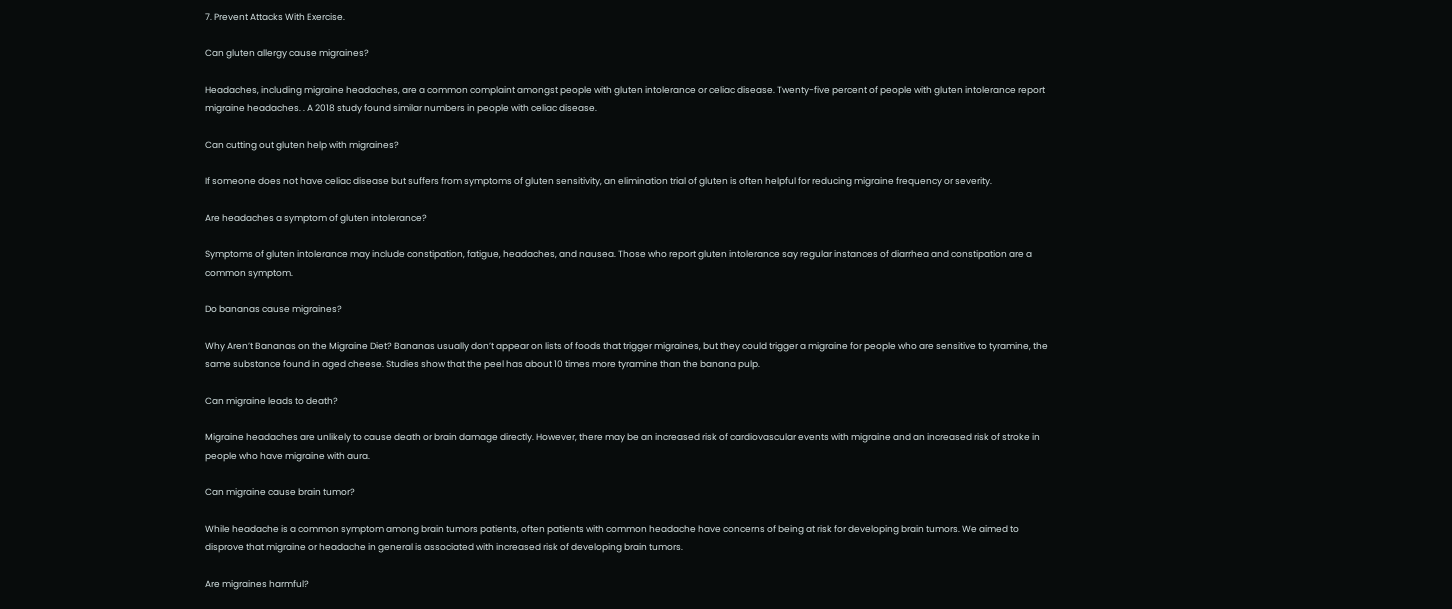7. Prevent Attacks With Exercise.

Can gluten allergy cause migraines?

Headaches, including migraine headaches, are a common complaint amongst people with gluten intolerance or celiac disease. Twenty-five percent of people with gluten intolerance report migraine headaches. . A 2018 study found similar numbers in people with celiac disease.

Can cutting out gluten help with migraines?

If someone does not have celiac disease but suffers from symptoms of gluten sensitivity, an elimination trial of gluten is often helpful for reducing migraine frequency or severity.

Are headaches a symptom of gluten intolerance?

Symptoms of gluten intolerance may include constipation, fatigue, headaches, and nausea. Those who report gluten intolerance say regular instances of diarrhea and constipation are a common symptom.

Do bananas cause migraines?

Why Aren’t Bananas on the Migraine Diet? Bananas usually don’t appear on lists of foods that trigger migraines, but they could trigger a migraine for people who are sensitive to tyramine, the same substance found in aged cheese. Studies show that the peel has about 10 times more tyramine than the banana pulp.

Can migraine leads to death?

Migraine headaches are unlikely to cause death or brain damage directly. However, there may be an increased risk of cardiovascular events with migraine and an increased risk of stroke in people who have migraine with aura.

Can migraine cause brain tumor?

While headache is a common symptom among brain tumors patients, often patients with common headache have concerns of being at risk for developing brain tumors. We aimed to disprove that migraine or headache in general is associated with increased risk of developing brain tumors.

Are migraines harmful?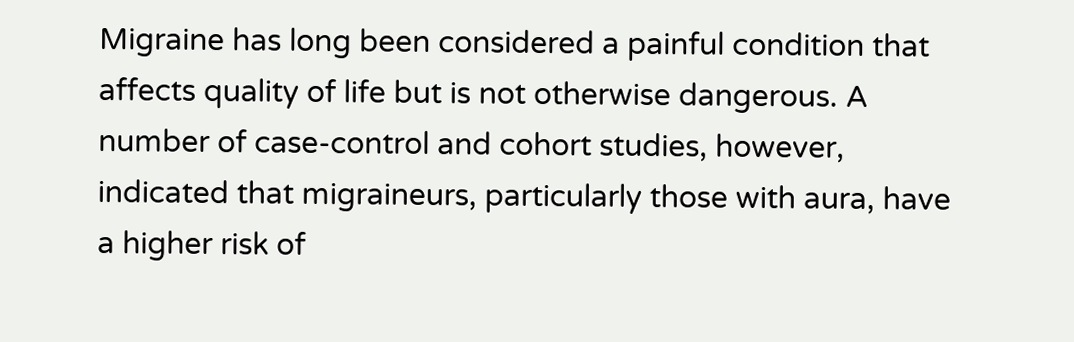Migraine has long been considered a painful condition that affects quality of life but is not otherwise dangerous. A number of case-control and cohort studies, however, indicated that migraineurs, particularly those with aura, have a higher risk of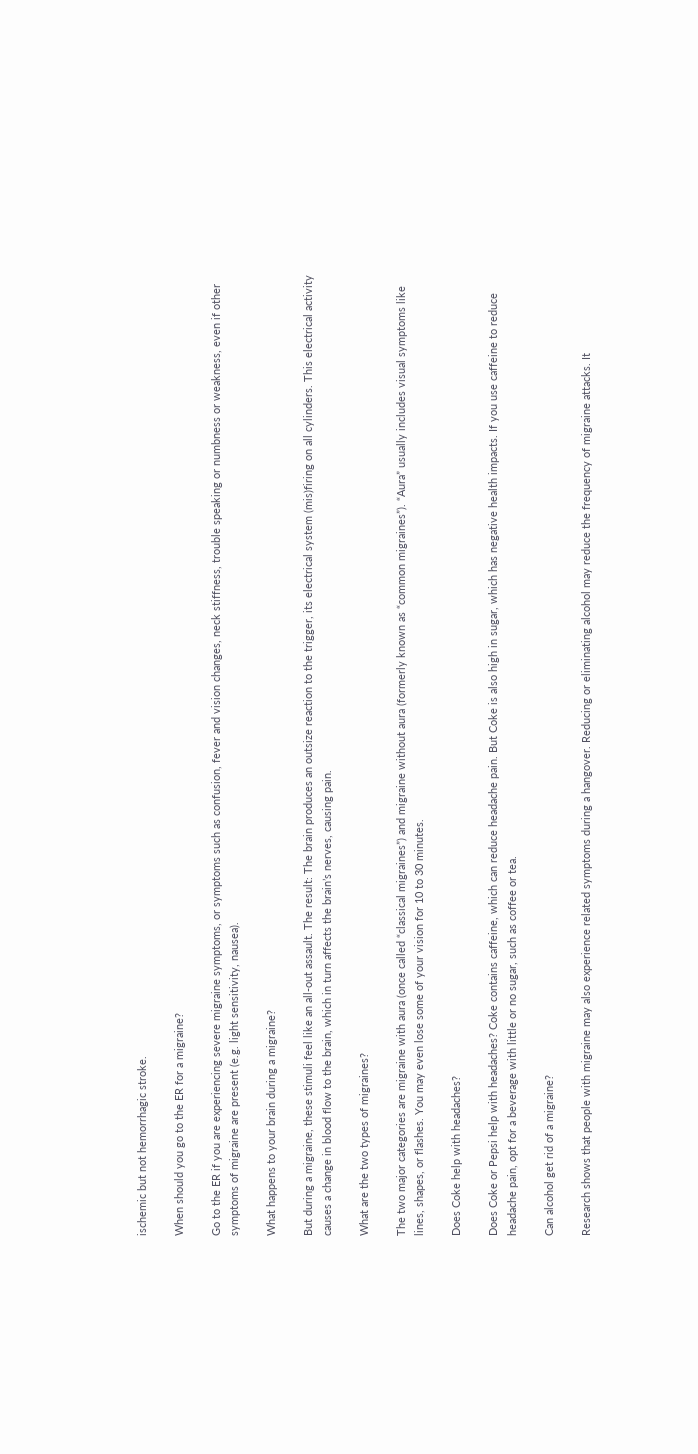ischemic but not hemorrhagic stroke.

When should you go to the ER for a migraine?

Go to the ER if you are experiencing severe migraine symptoms, or symptoms such as confusion, fever and vision changes, neck stiffness, trouble speaking or numbness or weakness, even if other symptoms of migraine are present (e.g. light sensitivity, nausea).

What happens to your brain during a migraine?

But during a migraine, these stimuli feel like an all-out assault. The result: The brain produces an outsize reaction to the trigger, its electrical system (mis)firing on all cylinders. This electrical activity causes a change in blood flow to the brain, which in turn affects the brain’s nerves, causing pain.

What are the two types of migraines?

The two major categories are migraine with aura (once called “classical migraines”) and migraine without aura (formerly known as “common migraines”). “Aura” usually includes visual symptoms like lines, shapes, or flashes. You may even lose some of your vision for 10 to 30 minutes.

Does Coke help with headaches?

Does Coke or Pepsi help with headaches? Coke contains caffeine, which can reduce headache pain. But Coke is also high in sugar, which has negative health impacts. If you use caffeine to reduce headache pain, opt for a beverage with little or no sugar, such as coffee or tea.

Can alcohol get rid of a migraine?

Research shows that people with migraine may also experience related symptoms during a hangover. Reducing or eliminating alcohol may reduce the frequency of migraine attacks. It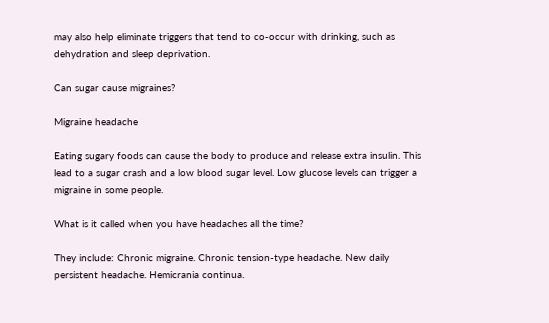may also help eliminate triggers that tend to co-occur with drinking, such as dehydration and sleep deprivation.

Can sugar cause migraines?

Migraine headache

Eating sugary foods can cause the body to produce and release extra insulin. This lead to a sugar crash and a low blood sugar level. Low glucose levels can trigger a migraine in some people.

What is it called when you have headaches all the time?

They include: Chronic migraine. Chronic tension-type headache. New daily persistent headache. Hemicrania continua.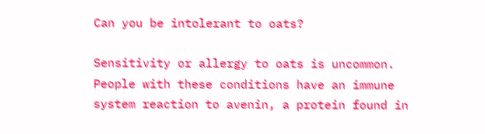Can you be intolerant to oats?

Sensitivity or allergy to oats is uncommon. People with these conditions have an immune system reaction to avenin, a protein found in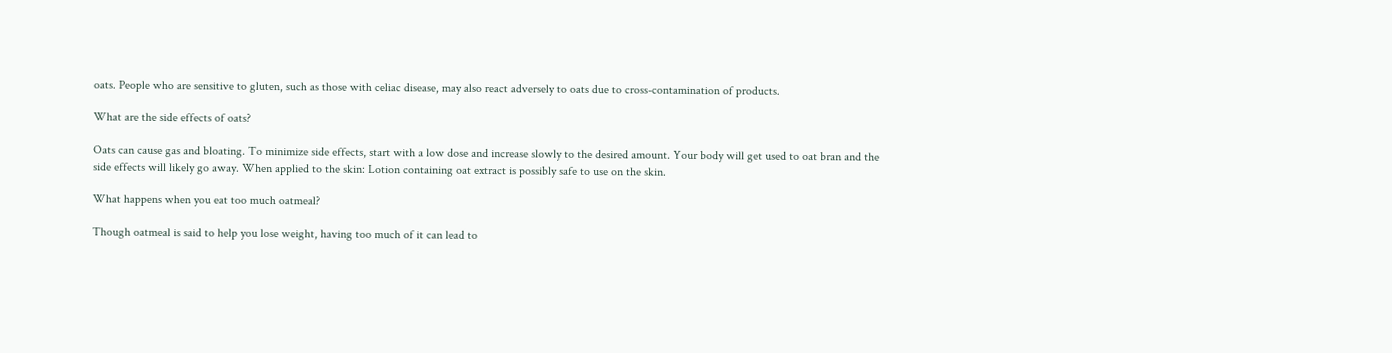oats. People who are sensitive to gluten, such as those with celiac disease, may also react adversely to oats due to cross-contamination of products.

What are the side effects of oats?

Oats can cause gas and bloating. To minimize side effects, start with a low dose and increase slowly to the desired amount. Your body will get used to oat bran and the side effects will likely go away. When applied to the skin: Lotion containing oat extract is possibly safe to use on the skin.

What happens when you eat too much oatmeal?

Though oatmeal is said to help you lose weight, having too much of it can lead to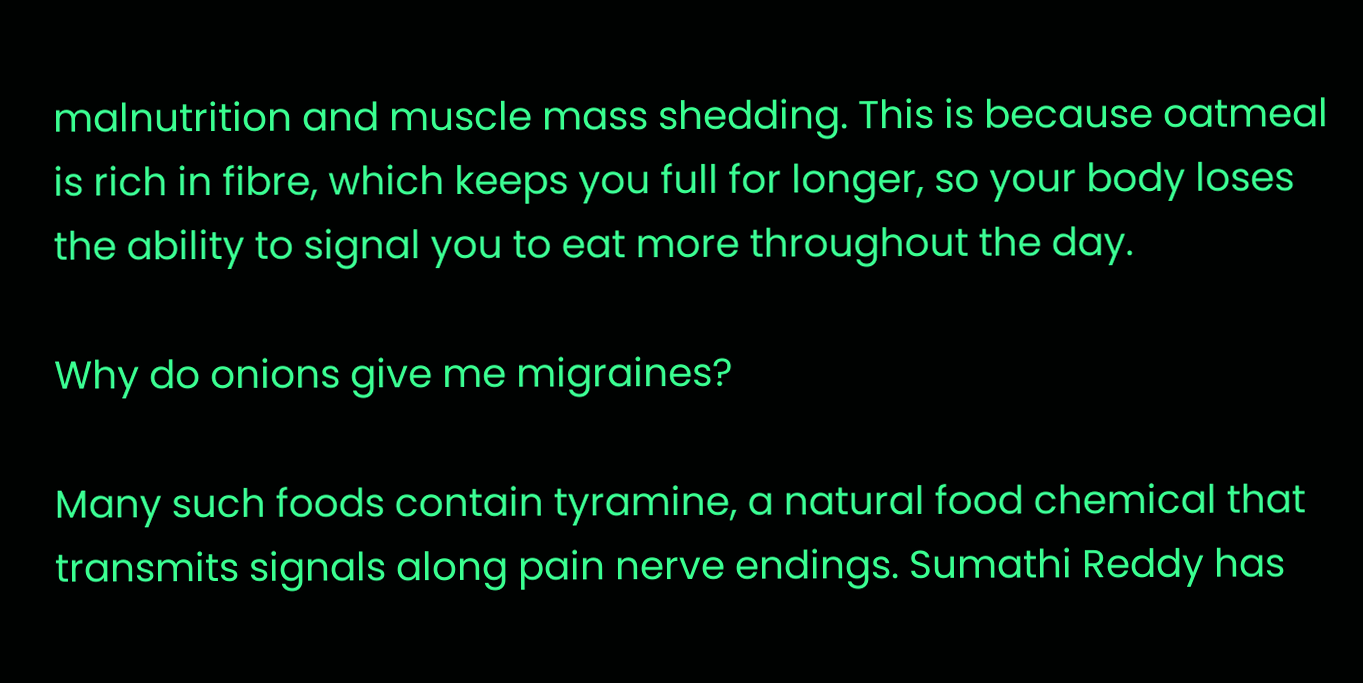malnutrition and muscle mass shedding. This is because oatmeal is rich in fibre, which keeps you full for longer, so your body loses the ability to signal you to eat more throughout the day.

Why do onions give me migraines?

Many such foods contain tyramine, a natural food chemical that transmits signals along pain nerve endings. Sumathi Reddy has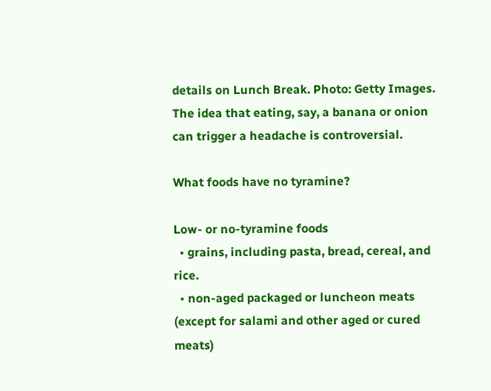details on Lunch Break. Photo: Getty Images. The idea that eating, say, a banana or onion can trigger a headache is controversial.

What foods have no tyramine?

Low- or no-tyramine foods
  • grains, including pasta, bread, cereal, and rice.
  • non-aged packaged or luncheon meats (except for salami and other aged or cured meats)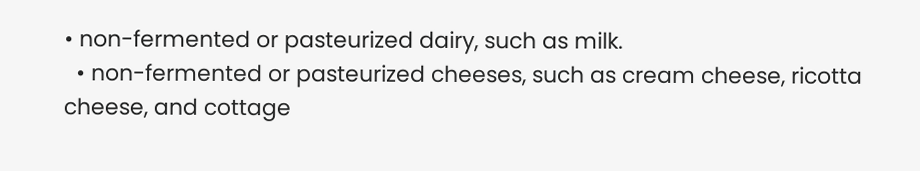• non-fermented or pasteurized dairy, such as milk.
  • non-fermented or pasteurized cheeses, such as cream cheese, ricotta cheese, and cottage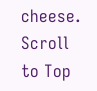cheese.
Scroll to Top